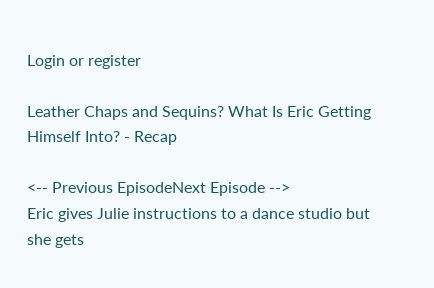Login or register

Leather Chaps and Sequins? What Is Eric Getting Himself Into? - Recap

<-- Previous EpisodeNext Episode -->
Eric gives Julie instructions to a dance studio but she gets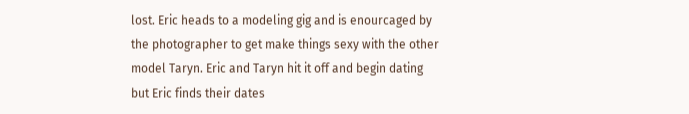lost. Eric heads to a modeling gig and is enourcaged by the photographer to get make things sexy with the other model Taryn. Eric and Taryn hit it off and begin dating but Eric finds their dates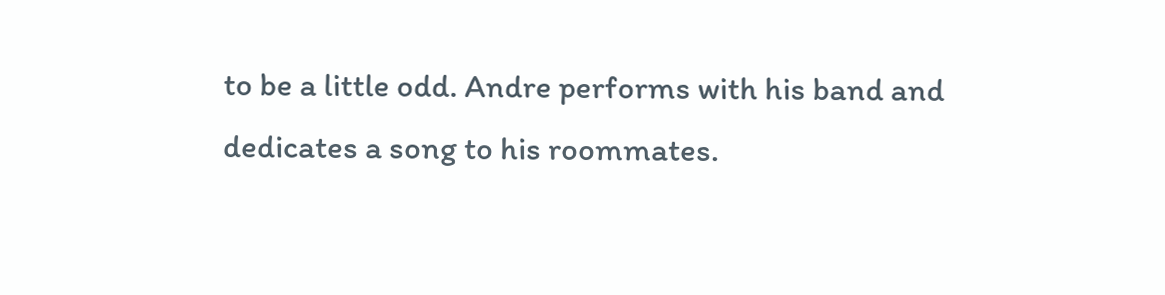to be a little odd. Andre performs with his band and dedicates a song to his roommates.